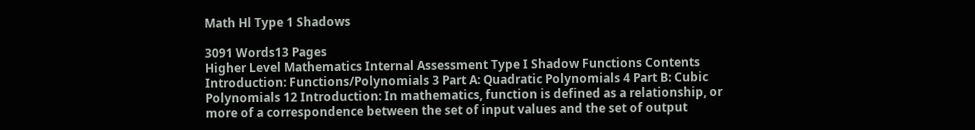Math Hl Type 1 Shadows

3091 Words13 Pages
Higher Level Mathematics Internal Assessment Type I Shadow Functions Contents Introduction: Functions/Polynomials 3 Part A: Quadratic Polynomials 4 Part B: Cubic Polynomials 12 Introduction: In mathematics, function is defined as a relationship, or more of a correspondence between the set of input values and the set of output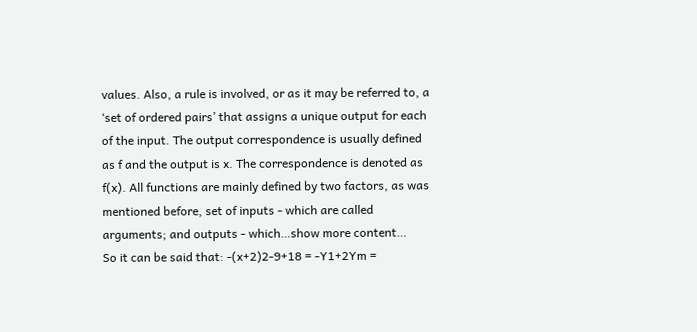values. Also, a rule is involved, or as it may be referred to, a ‘set of ordered pairs’ that assigns a unique output for each of the input. The output correspondence is usually defined as f and the output is x. The correspondence is denoted as f(x). All functions are mainly defined by two factors, as was mentioned before, set of inputs - which are called arguments; and outputs - which…show more content…
So it can be said that: -(x+2)2-9+18 = -Y1+2Ym =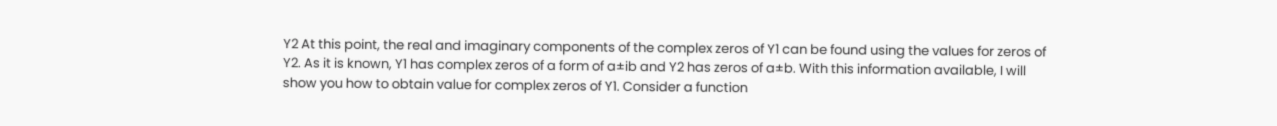Y2 At this point, the real and imaginary components of the complex zeros of Y1 can be found using the values for zeros of Y2. As it is known, Y1 has complex zeros of a form of a±ib and Y2 has zeros of a±b. With this information available, I will show you how to obtain value for complex zeros of Y1. Consider a function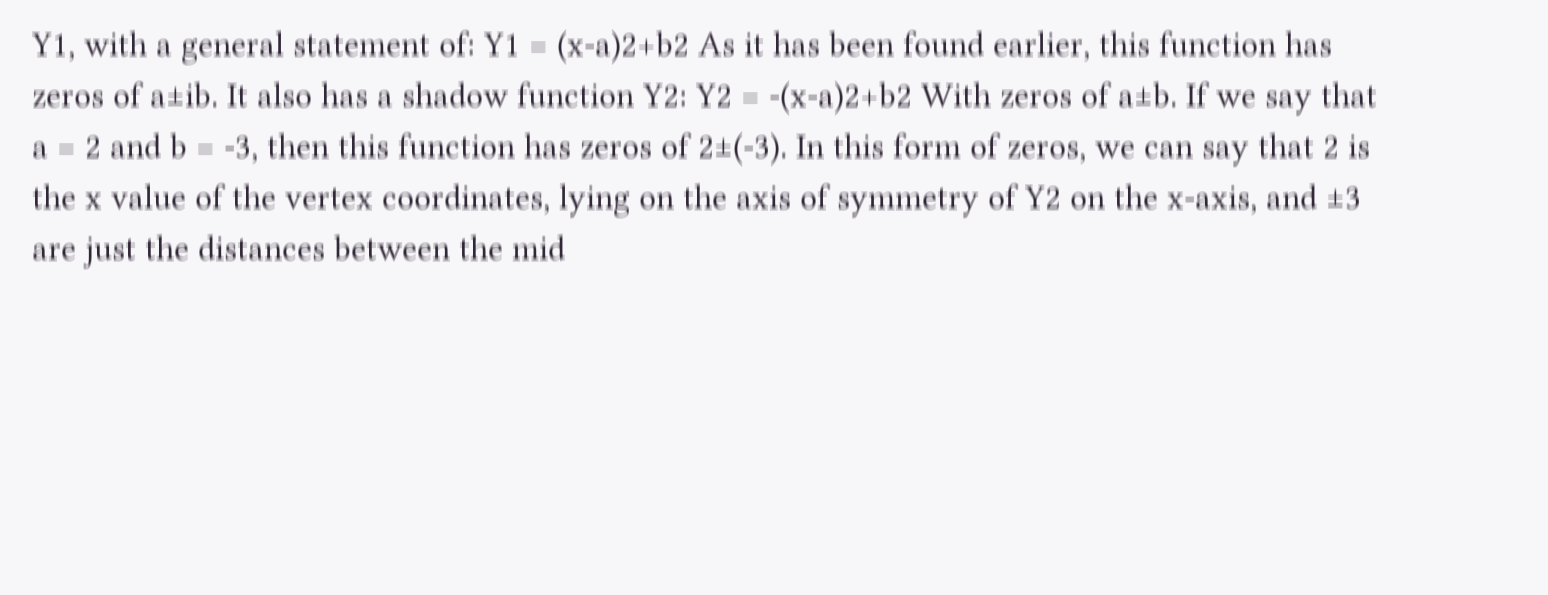Y1, with a general statement of: Y1 = (x-a)2+b2 As it has been found earlier, this function has zeros of a±ib. It also has a shadow function Y2: Y2 = -(x-a)2+b2 With zeros of a±b. If we say that a = 2 and b = -3, then this function has zeros of 2±(-3). In this form of zeros, we can say that 2 is the x value of the vertex coordinates, lying on the axis of symmetry of Y2 on the x-axis, and ±3 are just the distances between the mid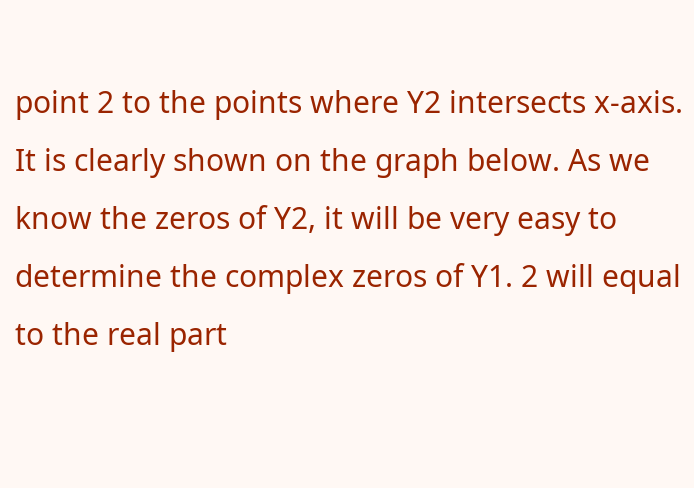point 2 to the points where Y2 intersects x-axis. It is clearly shown on the graph below. As we know the zeros of Y2, it will be very easy to determine the complex zeros of Y1. 2 will equal to the real part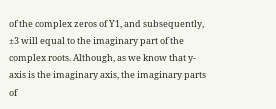of the complex zeros of Y1, and subsequently, ±3 will equal to the imaginary part of the complex roots. Although, as we know that y-axis is the imaginary axis, the imaginary parts of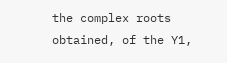the complex roots obtained, of the Y1,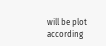will be plot according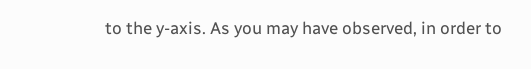to the y-axis. As you may have observed, in order to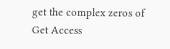get the complex zeros of
Get Access